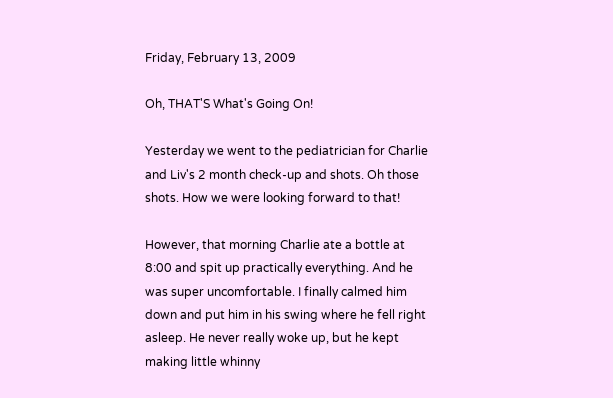Friday, February 13, 2009

Oh, THAT'S What's Going On!

Yesterday we went to the pediatrician for Charlie and Liv's 2 month check-up and shots. Oh those shots. How we were looking forward to that!

However, that morning Charlie ate a bottle at 8:00 and spit up practically everything. And he was super uncomfortable. I finally calmed him down and put him in his swing where he fell right asleep. He never really woke up, but he kept making little whinny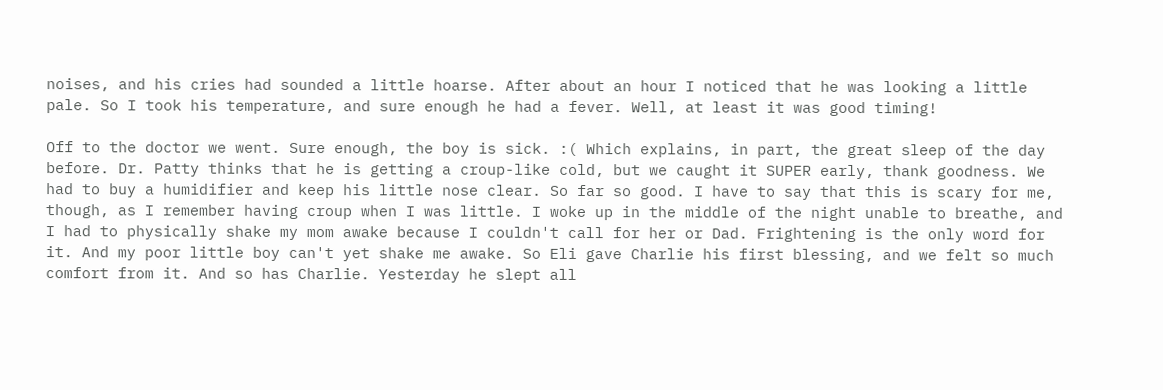noises, and his cries had sounded a little hoarse. After about an hour I noticed that he was looking a little pale. So I took his temperature, and sure enough he had a fever. Well, at least it was good timing!

Off to the doctor we went. Sure enough, the boy is sick. :( Which explains, in part, the great sleep of the day before. Dr. Patty thinks that he is getting a croup-like cold, but we caught it SUPER early, thank goodness. We had to buy a humidifier and keep his little nose clear. So far so good. I have to say that this is scary for me, though, as I remember having croup when I was little. I woke up in the middle of the night unable to breathe, and I had to physically shake my mom awake because I couldn't call for her or Dad. Frightening is the only word for it. And my poor little boy can't yet shake me awake. So Eli gave Charlie his first blessing, and we felt so much comfort from it. And so has Charlie. Yesterday he slept all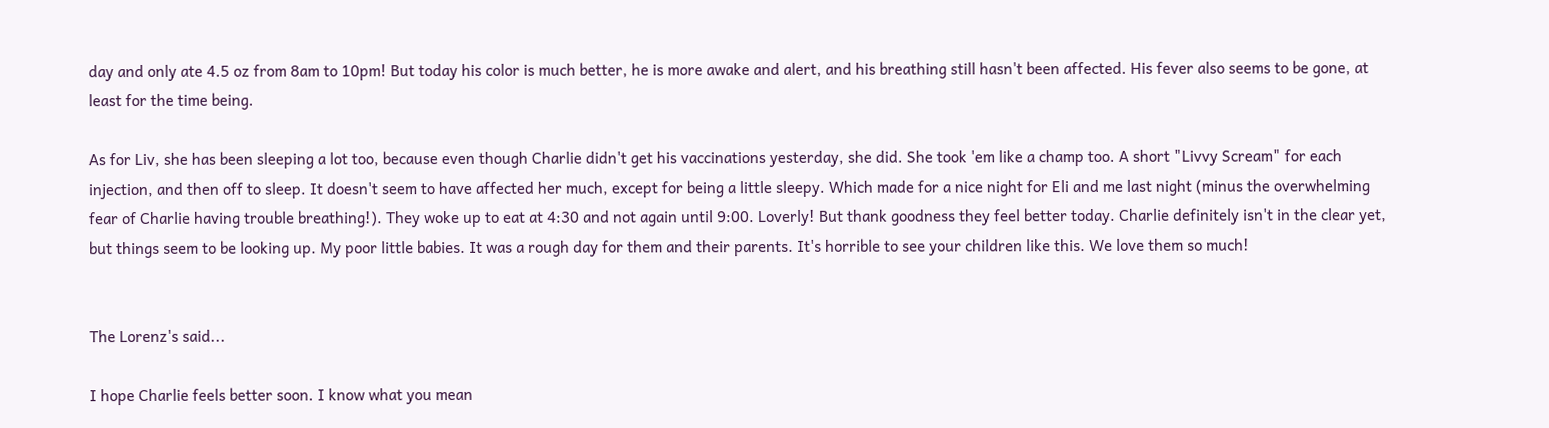day and only ate 4.5 oz from 8am to 10pm! But today his color is much better, he is more awake and alert, and his breathing still hasn't been affected. His fever also seems to be gone, at least for the time being.

As for Liv, she has been sleeping a lot too, because even though Charlie didn't get his vaccinations yesterday, she did. She took 'em like a champ too. A short "Livvy Scream" for each injection, and then off to sleep. It doesn't seem to have affected her much, except for being a little sleepy. Which made for a nice night for Eli and me last night (minus the overwhelming fear of Charlie having trouble breathing!). They woke up to eat at 4:30 and not again until 9:00. Loverly! But thank goodness they feel better today. Charlie definitely isn't in the clear yet, but things seem to be looking up. My poor little babies. It was a rough day for them and their parents. It's horrible to see your children like this. We love them so much!


The Lorenz's said...

I hope Charlie feels better soon. I know what you mean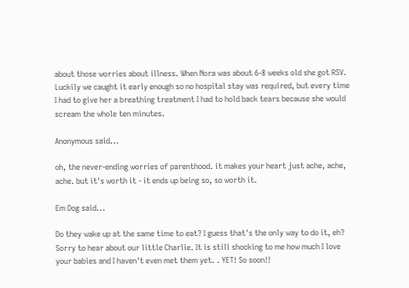about those worries about illness. When Nora was about 6-8 weeks old she got RSV. Luckily we caught it early enough so no hospital stay was required, but every time I had to give her a breathing treatment I had to hold back tears because she would scream the whole ten minutes.

Anonymous said...

oh, the never-ending worries of parenthood. it makes your heart just ache, ache, ache. but it's worth it - it ends up being so, so worth it.

Em Dog said...

Do they wake up at the same time to eat? I guess that's the only way to do it, eh?
Sorry to hear about our little Charlie. It is still shocking to me how much I love your babies and I haven't even met them yet. . YET! So soon!!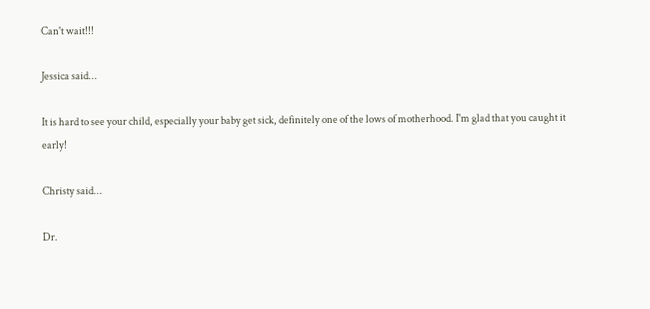Can't wait!!!

Jessica said...

It is hard to see your child, especially your baby get sick, definitely one of the lows of motherhood. I'm glad that you caught it early!

Christy said...

Dr.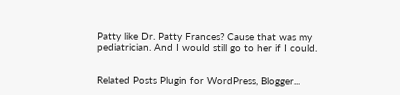Patty like Dr. Patty Frances? Cause that was my pediatrician. And I would still go to her if I could.


Related Posts Plugin for WordPress, Blogger...